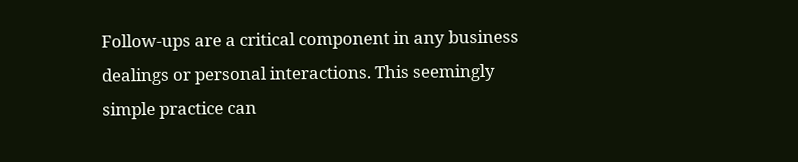Follow-ups are a critical component in any business dealings or personal interactions. This seemingly simple practice can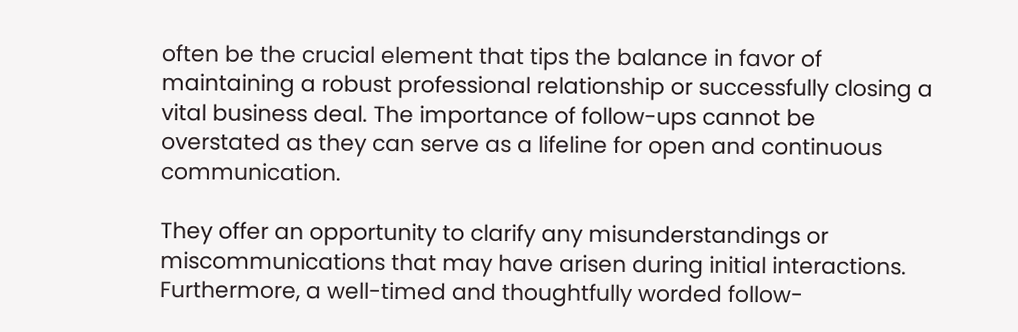often be the crucial element that tips the balance in favor of maintaining a robust professional relationship or successfully closing a vital business deal. The importance of follow-ups cannot be overstated as they can serve as a lifeline for open and continuous communication.

They offer an opportunity to clarify any misunderstandings or miscommunications that may have arisen during initial interactions. Furthermore, a well-timed and thoughtfully worded follow-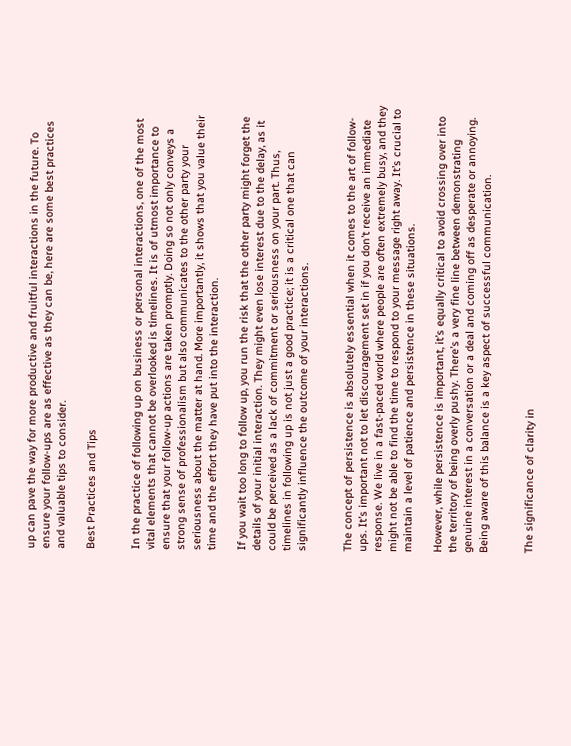up can pave the way for more productive and fruitful interactions in the future. To ensure your follow-ups are as effective as they can be, here are some best practices and valuable tips to consider.

Best Practices and Tips


In the practice of following up on business or personal interactions, one of the most vital elements that cannot be overlooked is timelines. It is of utmost importance to ensure that your follow-up actions are taken promptly. Doing so not only conveys a strong sense of professionalism but also communicates to the other party your seriousness about the matter at hand. More importantly, it shows that you value their time and the effort they have put into the interaction.

If you wait too long to follow up, you run the risk that the other party might forget the details of your initial interaction. They might even lose interest due to the delay, as it could be perceived as a lack of commitment or seriousness on your part. Thus, timelines in following up is not just a good practice; it is a critical one that can significantly influence the outcome of your interactions.


The concept of persistence is absolutely essential when it comes to the art of follow-ups. It’s important not to let discouragement set in if you don’t receive an immediate response. We live in a fast-paced world where people are often extremely busy, and they might not be able to find the time to respond to your message right away. It’s crucial to maintain a level of patience and persistence in these situations.

However, while persistence is important, it’s equally critical to avoid crossing over into the territory of being overly pushy. There’s a very fine line between demonstrating genuine interest in a conversation or a deal and coming off as desperate or annoying. Being aware of this balance is a key aspect of successful communication.


The significance of clarity in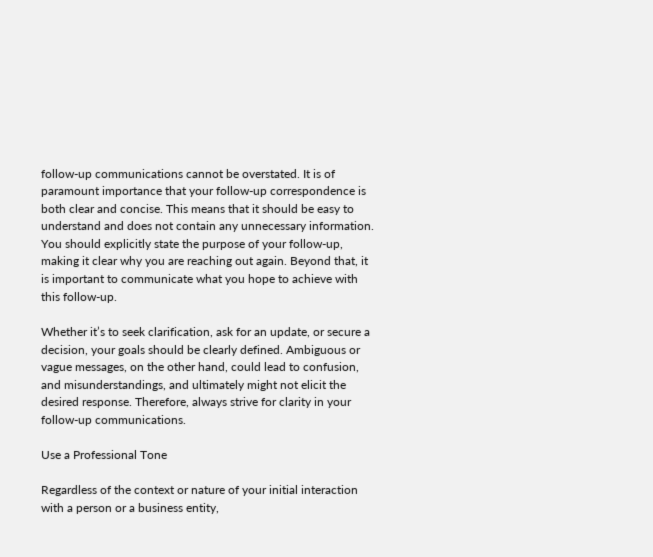follow-up communications cannot be overstated. It is of paramount importance that your follow-up correspondence is both clear and concise. This means that it should be easy to understand and does not contain any unnecessary information. You should explicitly state the purpose of your follow-up, making it clear why you are reaching out again. Beyond that, it is important to communicate what you hope to achieve with this follow-up.

Whether it’s to seek clarification, ask for an update, or secure a decision, your goals should be clearly defined. Ambiguous or vague messages, on the other hand, could lead to confusion, and misunderstandings, and ultimately might not elicit the desired response. Therefore, always strive for clarity in your follow-up communications.

Use a Professional Tone

Regardless of the context or nature of your initial interaction with a person or a business entity,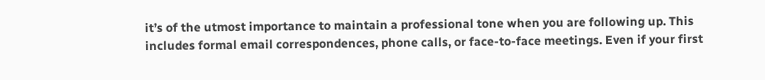it’s of the utmost importance to maintain a professional tone when you are following up. This includes formal email correspondences, phone calls, or face-to-face meetings. Even if your first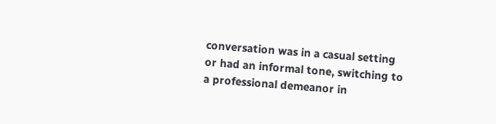conversation was in a casual setting or had an informal tone, switching to a professional demeanor in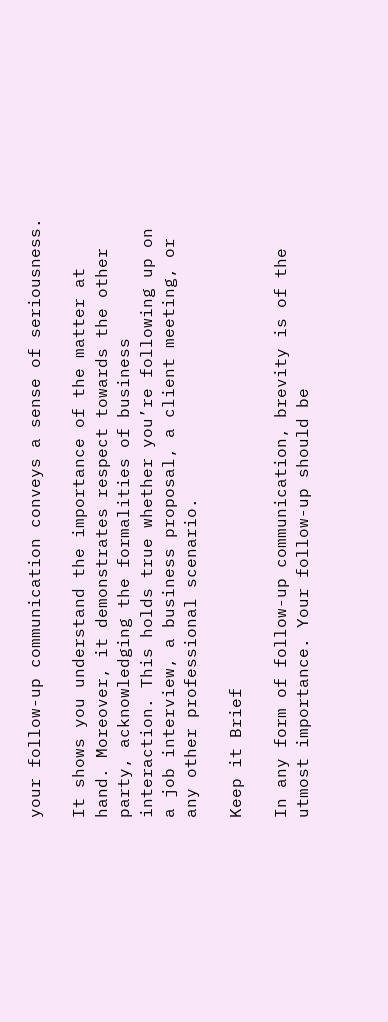your follow-up communication conveys a sense of seriousness.

It shows you understand the importance of the matter at hand. Moreover, it demonstrates respect towards the other party, acknowledging the formalities of business interaction. This holds true whether you’re following up on a job interview, a business proposal, a client meeting, or any other professional scenario.

Keep it Brief

In any form of follow-up communication, brevity is of the utmost importance. Your follow-up should be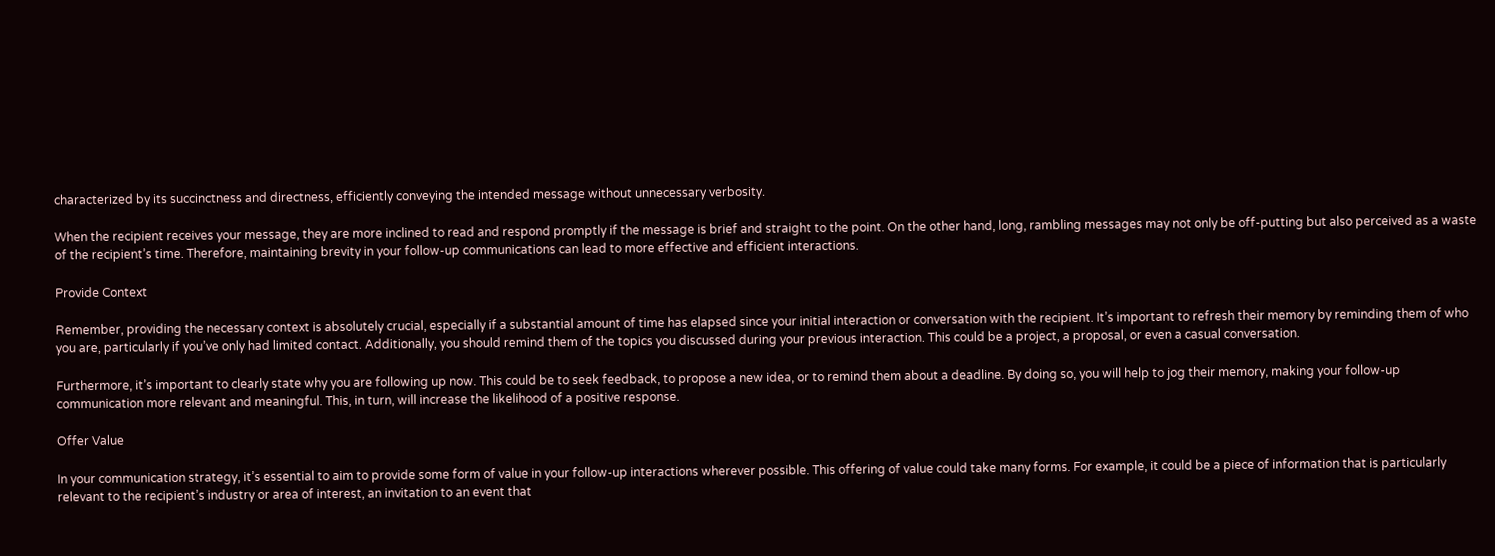characterized by its succinctness and directness, efficiently conveying the intended message without unnecessary verbosity.

When the recipient receives your message, they are more inclined to read and respond promptly if the message is brief and straight to the point. On the other hand, long, rambling messages may not only be off-putting but also perceived as a waste of the recipient’s time. Therefore, maintaining brevity in your follow-up communications can lead to more effective and efficient interactions.

Provide Context

Remember, providing the necessary context is absolutely crucial, especially if a substantial amount of time has elapsed since your initial interaction or conversation with the recipient. It’s important to refresh their memory by reminding them of who you are, particularly if you’ve only had limited contact. Additionally, you should remind them of the topics you discussed during your previous interaction. This could be a project, a proposal, or even a casual conversation.

Furthermore, it’s important to clearly state why you are following up now. This could be to seek feedback, to propose a new idea, or to remind them about a deadline. By doing so, you will help to jog their memory, making your follow-up communication more relevant and meaningful. This, in turn, will increase the likelihood of a positive response.

Offer Value

In your communication strategy, it’s essential to aim to provide some form of value in your follow-up interactions wherever possible. This offering of value could take many forms. For example, it could be a piece of information that is particularly relevant to the recipient’s industry or area of interest, an invitation to an event that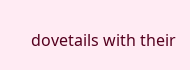dovetails with their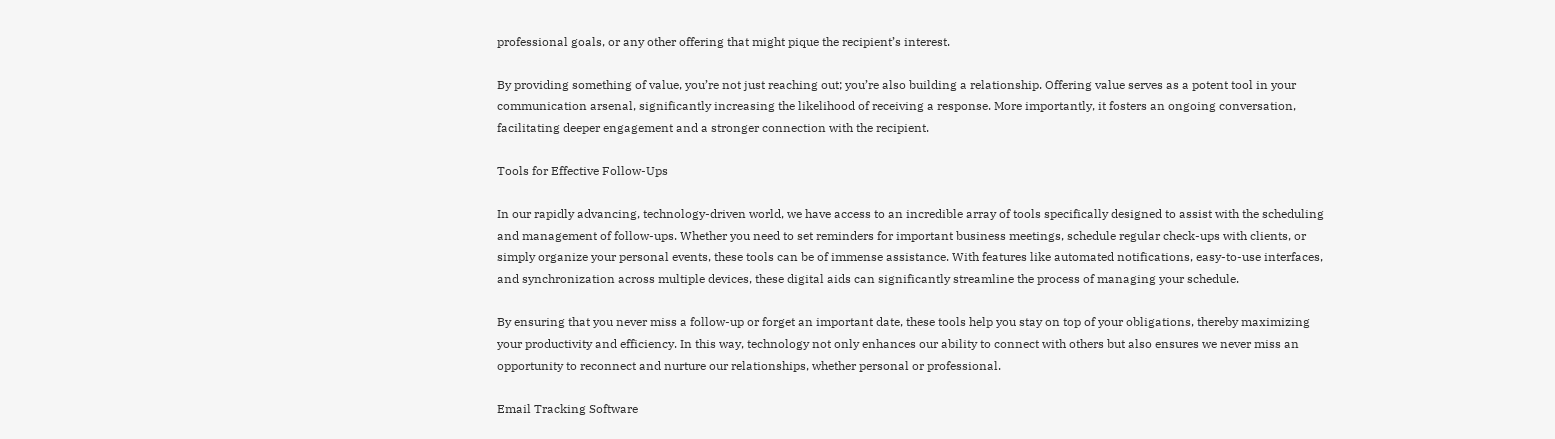professional goals, or any other offering that might pique the recipient’s interest.

By providing something of value, you’re not just reaching out; you’re also building a relationship. Offering value serves as a potent tool in your communication arsenal, significantly increasing the likelihood of receiving a response. More importantly, it fosters an ongoing conversation, facilitating deeper engagement and a stronger connection with the recipient.

Tools for Effective Follow-Ups

In our rapidly advancing, technology-driven world, we have access to an incredible array of tools specifically designed to assist with the scheduling and management of follow-ups. Whether you need to set reminders for important business meetings, schedule regular check-ups with clients, or simply organize your personal events, these tools can be of immense assistance. With features like automated notifications, easy-to-use interfaces, and synchronization across multiple devices, these digital aids can significantly streamline the process of managing your schedule.

By ensuring that you never miss a follow-up or forget an important date, these tools help you stay on top of your obligations, thereby maximizing your productivity and efficiency. In this way, technology not only enhances our ability to connect with others but also ensures we never miss an opportunity to reconnect and nurture our relationships, whether personal or professional.

Email Tracking Software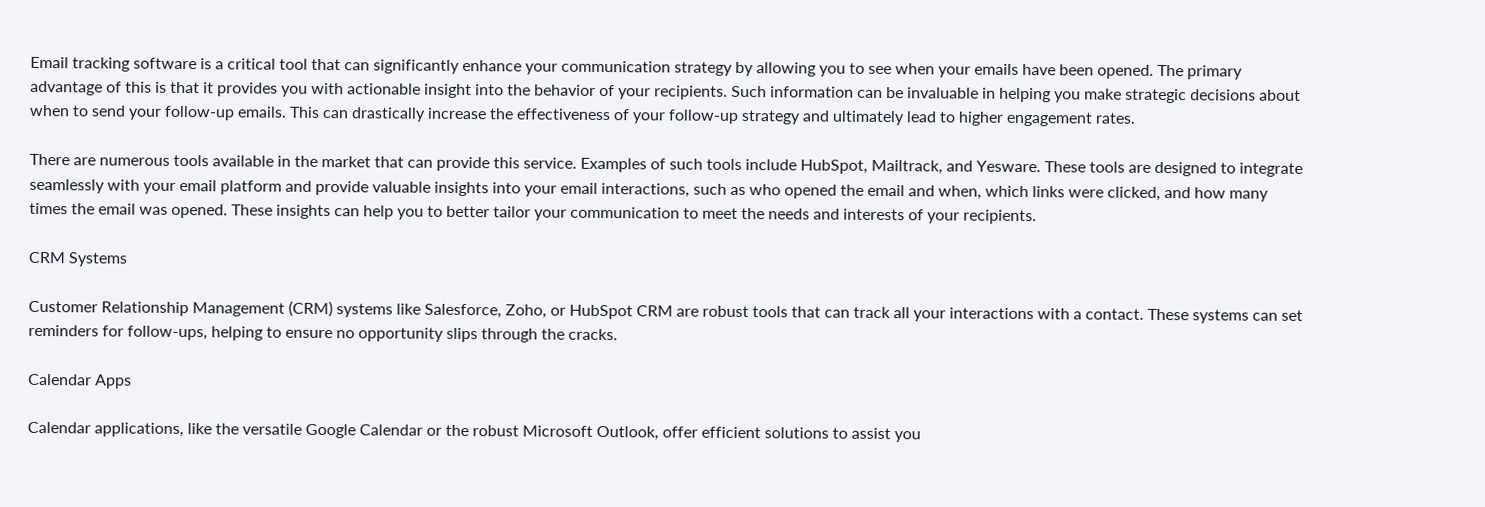Email tracking software is a critical tool that can significantly enhance your communication strategy by allowing you to see when your emails have been opened. The primary advantage of this is that it provides you with actionable insight into the behavior of your recipients. Such information can be invaluable in helping you make strategic decisions about when to send your follow-up emails. This can drastically increase the effectiveness of your follow-up strategy and ultimately lead to higher engagement rates.

There are numerous tools available in the market that can provide this service. Examples of such tools include HubSpot, Mailtrack, and Yesware. These tools are designed to integrate seamlessly with your email platform and provide valuable insights into your email interactions, such as who opened the email and when, which links were clicked, and how many times the email was opened. These insights can help you to better tailor your communication to meet the needs and interests of your recipients.

CRM Systems

Customer Relationship Management (CRM) systems like Salesforce, Zoho, or HubSpot CRM are robust tools that can track all your interactions with a contact. These systems can set reminders for follow-ups, helping to ensure no opportunity slips through the cracks.

Calendar Apps

Calendar applications, like the versatile Google Calendar or the robust Microsoft Outlook, offer efficient solutions to assist you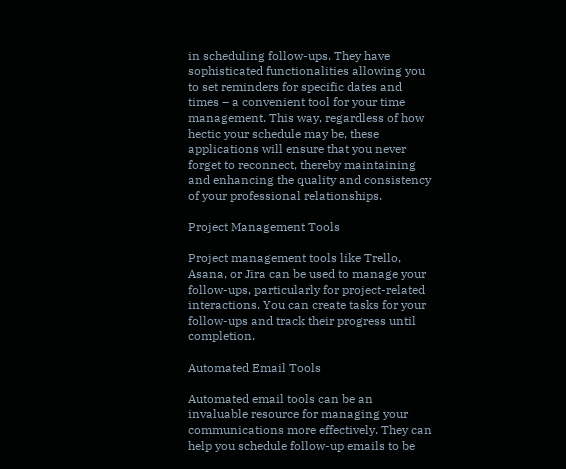in scheduling follow-ups. They have sophisticated functionalities allowing you to set reminders for specific dates and times – a convenient tool for your time management. This way, regardless of how hectic your schedule may be, these applications will ensure that you never forget to reconnect, thereby maintaining and enhancing the quality and consistency of your professional relationships.

Project Management Tools

Project management tools like Trello, Asana, or Jira can be used to manage your follow-ups, particularly for project-related interactions. You can create tasks for your follow-ups and track their progress until completion.

Automated Email Tools

Automated email tools can be an invaluable resource for managing your communications more effectively. They can help you schedule follow-up emails to be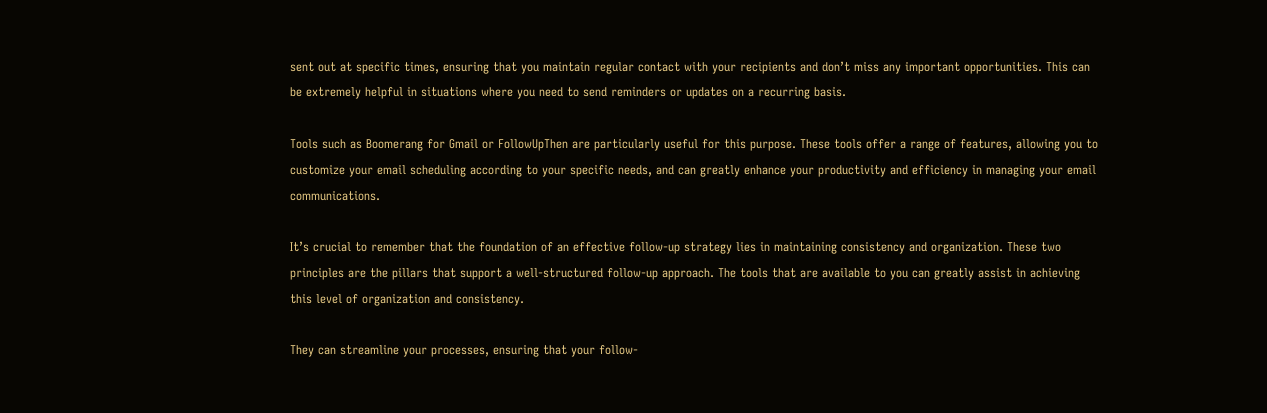sent out at specific times, ensuring that you maintain regular contact with your recipients and don’t miss any important opportunities. This can be extremely helpful in situations where you need to send reminders or updates on a recurring basis.

Tools such as Boomerang for Gmail or FollowUpThen are particularly useful for this purpose. These tools offer a range of features, allowing you to customize your email scheduling according to your specific needs, and can greatly enhance your productivity and efficiency in managing your email communications.

It’s crucial to remember that the foundation of an effective follow-up strategy lies in maintaining consistency and organization. These two principles are the pillars that support a well-structured follow-up approach. The tools that are available to you can greatly assist in achieving this level of organization and consistency.

They can streamline your processes, ensuring that your follow-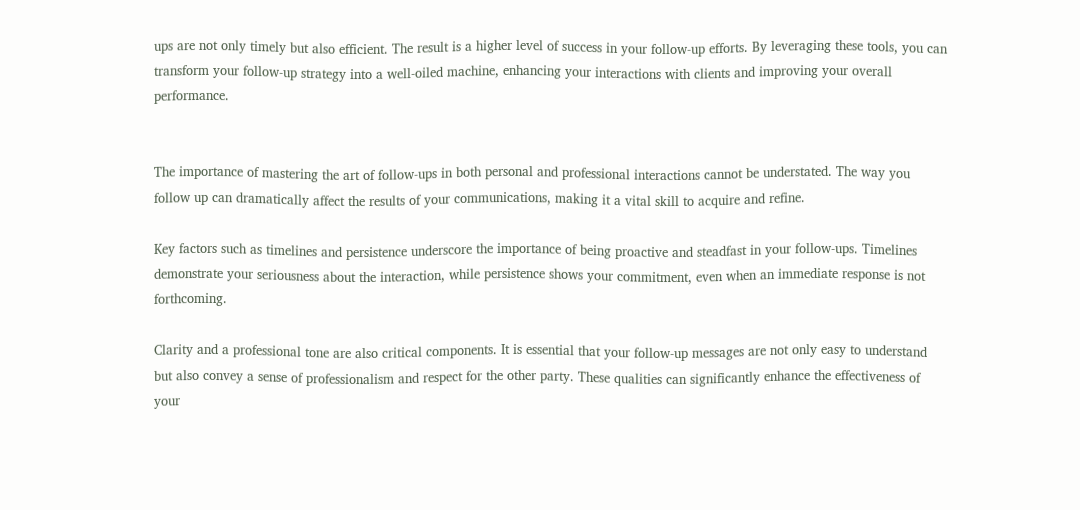ups are not only timely but also efficient. The result is a higher level of success in your follow-up efforts. By leveraging these tools, you can transform your follow-up strategy into a well-oiled machine, enhancing your interactions with clients and improving your overall performance.


The importance of mastering the art of follow-ups in both personal and professional interactions cannot be understated. The way you follow up can dramatically affect the results of your communications, making it a vital skill to acquire and refine.

Key factors such as timelines and persistence underscore the importance of being proactive and steadfast in your follow-ups. Timelines demonstrate your seriousness about the interaction, while persistence shows your commitment, even when an immediate response is not forthcoming.

Clarity and a professional tone are also critical components. It is essential that your follow-up messages are not only easy to understand but also convey a sense of professionalism and respect for the other party. These qualities can significantly enhance the effectiveness of your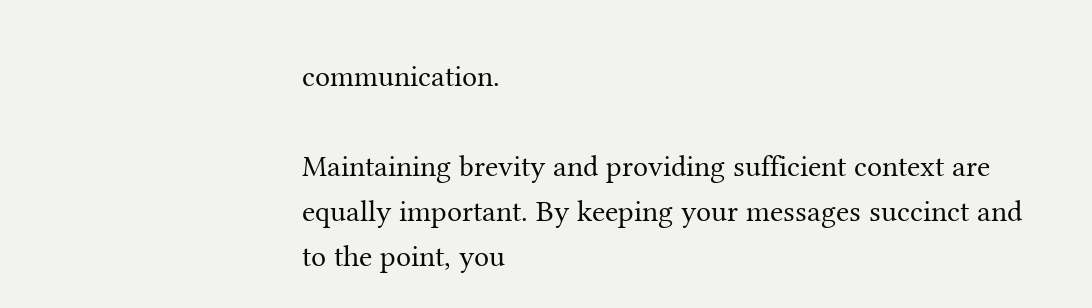communication.

Maintaining brevity and providing sufficient context are equally important. By keeping your messages succinct and to the point, you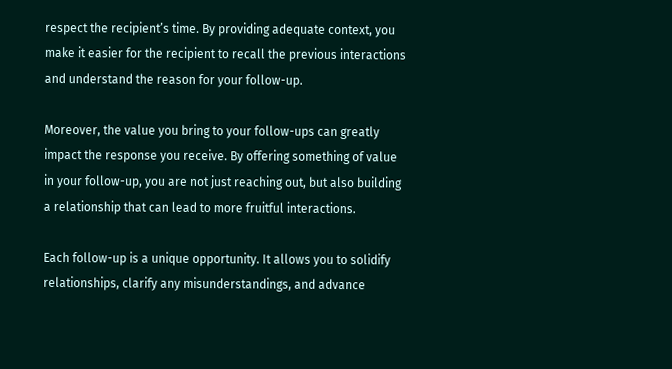respect the recipient’s time. By providing adequate context, you make it easier for the recipient to recall the previous interactions and understand the reason for your follow-up.

Moreover, the value you bring to your follow-ups can greatly impact the response you receive. By offering something of value in your follow-up, you are not just reaching out, but also building a relationship that can lead to more fruitful interactions.

Each follow-up is a unique opportunity. It allows you to solidify relationships, clarify any misunderstandings, and advance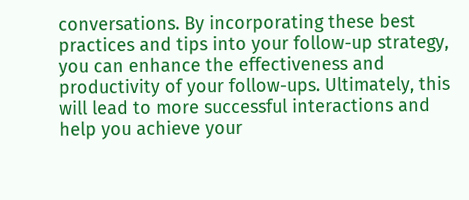conversations. By incorporating these best practices and tips into your follow-up strategy, you can enhance the effectiveness and productivity of your follow-ups. Ultimately, this will lead to more successful interactions and help you achieve your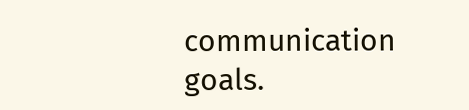communication goals.